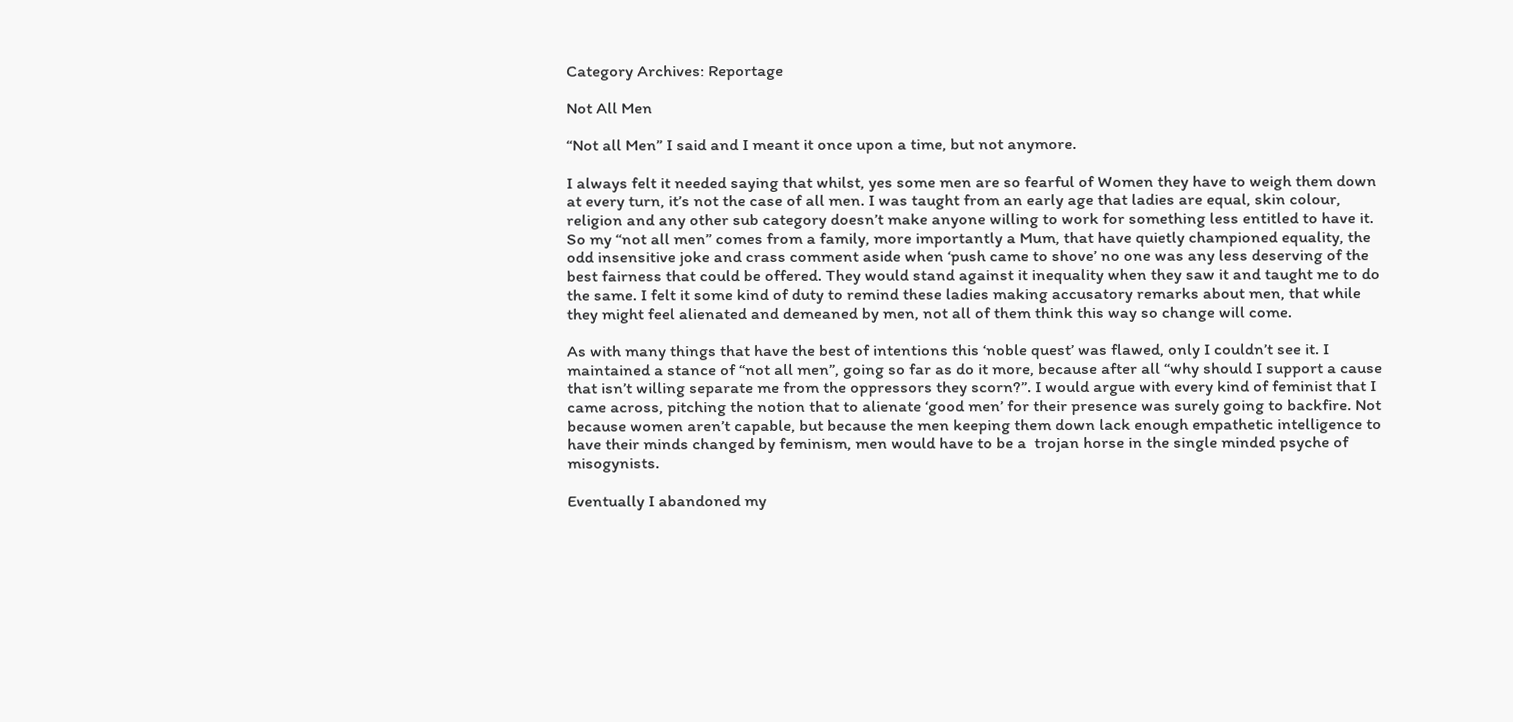Category Archives: Reportage

Not All Men

“Not all Men” I said and I meant it once upon a time, but not anymore.

I always felt it needed saying that whilst, yes some men are so fearful of Women they have to weigh them down at every turn, it’s not the case of all men. I was taught from an early age that ladies are equal, skin colour, religion and any other sub category doesn’t make anyone willing to work for something less entitled to have it. So my “not all men” comes from a family, more importantly a Mum, that have quietly championed equality, the odd insensitive joke and crass comment aside when ‘push came to shove’ no one was any less deserving of the best fairness that could be offered. They would stand against it inequality when they saw it and taught me to do the same. I felt it some kind of duty to remind these ladies making accusatory remarks about men, that while they might feel alienated and demeaned by men, not all of them think this way so change will come.

As with many things that have the best of intentions this ‘noble quest’ was flawed, only I couldn’t see it. I maintained a stance of “not all men”, going so far as do it more, because after all “why should I support a cause that isn’t willing separate me from the oppressors they scorn?”. I would argue with every kind of feminist that I came across, pitching the notion that to alienate ‘good men’ for their presence was surely going to backfire. Not because women aren’t capable, but because the men keeping them down lack enough empathetic intelligence to have their minds changed by feminism, men would have to be a  trojan horse in the single minded psyche of misogynists.

Eventually I abandoned my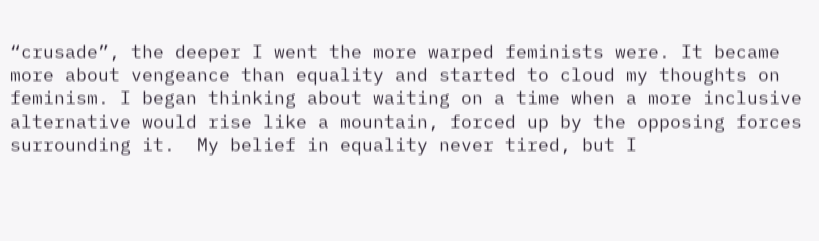“crusade”, the deeper I went the more warped feminists were. It became more about vengeance than equality and started to cloud my thoughts on feminism. I began thinking about waiting on a time when a more inclusive alternative would rise like a mountain, forced up by the opposing forces surrounding it.  My belief in equality never tired, but I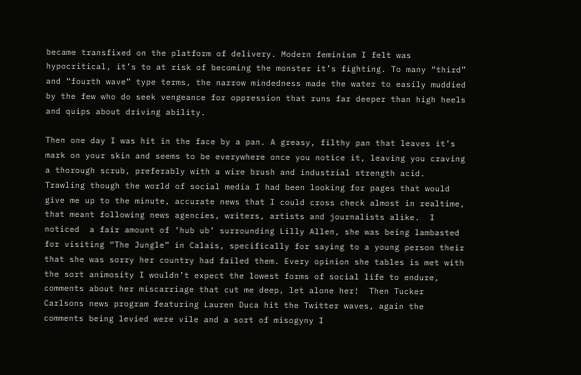became transfixed on the platform of delivery. Modern feminism I felt was hypocritical, it’s to at risk of becoming the monster it’s fighting. To many “third” and “fourth wave” type terms, the narrow mindedness made the water to easily muddied by the few who do seek vengeance for oppression that runs far deeper than high heels and quips about driving ability.

Then one day I was hit in the face by a pan. A greasy, filthy pan that leaves it’s mark on your skin and seems to be everywhere once you notice it, leaving you craving a thorough scrub, preferably with a wire brush and industrial strength acid. Trawling though the world of social media I had been looking for pages that would give me up to the minute, accurate news that I could cross check almost in realtime, that meant following news agencies, writers, artists and journalists alike.  I noticed  a fair amount of ‘hub ub’ surrounding Lilly Allen, she was being lambasted for visiting “The Jungle” in Calais, specifically for saying to a young person their that she was sorry her country had failed them. Every opinion she tables is met with the sort animosity I wouldn’t expect the lowest forms of social life to endure, comments about her miscarriage that cut me deep, let alone her!  Then Tucker Carlsons news program featuring Lauren Duca hit the Twitter waves, again the comments being levied were vile and a sort of misogyny I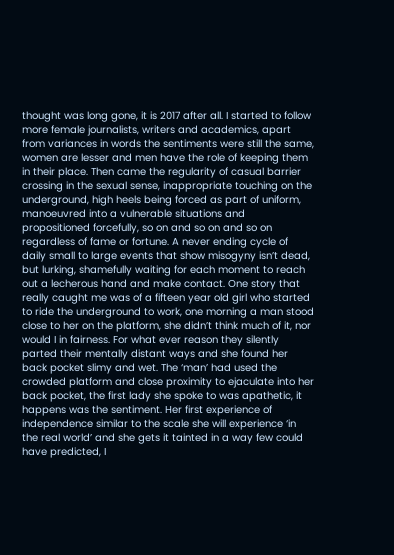thought was long gone, it is 2017 after all. I started to follow more female journalists, writers and academics, apart from variances in words the sentiments were still the same, women are lesser and men have the role of keeping them in their place. Then came the regularity of casual barrier crossing in the sexual sense, inappropriate touching on the underground, high heels being forced as part of uniform, manoeuvred into a vulnerable situations and propositioned forcefully, so on and so on and so on regardless of fame or fortune. A never ending cycle of daily small to large events that show misogyny isn’t dead, but lurking, shamefully waiting for each moment to reach out a lecherous hand and make contact. One story that really caught me was of a fifteen year old girl who started to ride the underground to work, one morning a man stood close to her on the platform, she didn’t think much of it, nor would I in fairness. For what ever reason they silently parted their mentally distant ways and she found her back pocket slimy and wet. The ‘man’ had used the crowded platform and close proximity to ejaculate into her back pocket, the first lady she spoke to was apathetic, it happens was the sentiment. Her first experience of independence similar to the scale she will experience ‘in the real world’ and she gets it tainted in a way few could have predicted, I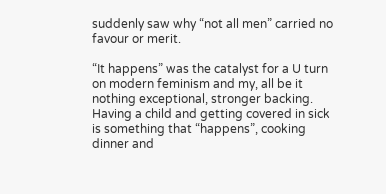suddenly saw why “not all men” carried no favour or merit.

“It happens” was the catalyst for a U turn on modern feminism and my, all be it nothing exceptional, stronger backing. Having a child and getting covered in sick is something that “happens”, cooking dinner and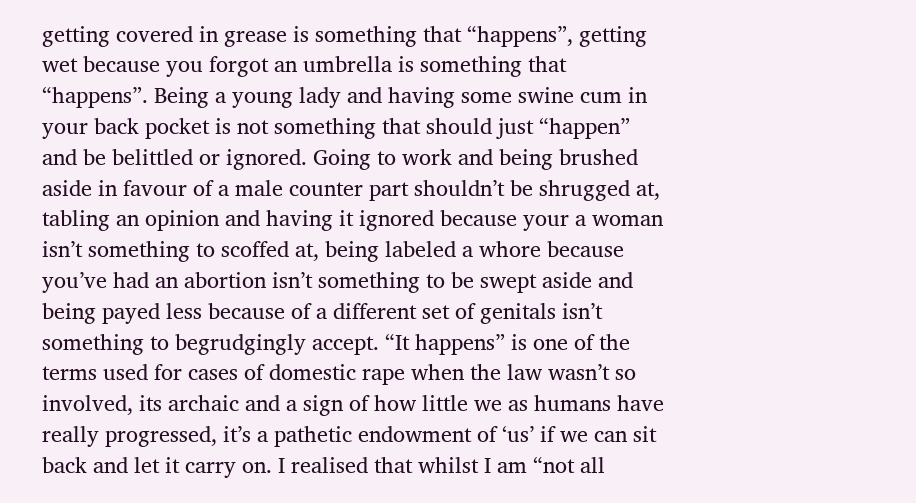getting covered in grease is something that “happens”, getting wet because you forgot an umbrella is something that “happens”. Being a young lady and having some swine cum in your back pocket is not something that should just “happen” and be belittled or ignored. Going to work and being brushed aside in favour of a male counter part shouldn’t be shrugged at, tabling an opinion and having it ignored because your a woman isn’t something to scoffed at, being labeled a whore because you’ve had an abortion isn’t something to be swept aside and being payed less because of a different set of genitals isn’t something to begrudgingly accept. “It happens” is one of the terms used for cases of domestic rape when the law wasn’t so involved, its archaic and a sign of how little we as humans have really progressed, it’s a pathetic endowment of ‘us’ if we can sit back and let it carry on. I realised that whilst I am “not all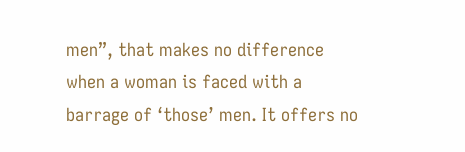men”, that makes no difference when a woman is faced with a barrage of ‘those’ men. It offers no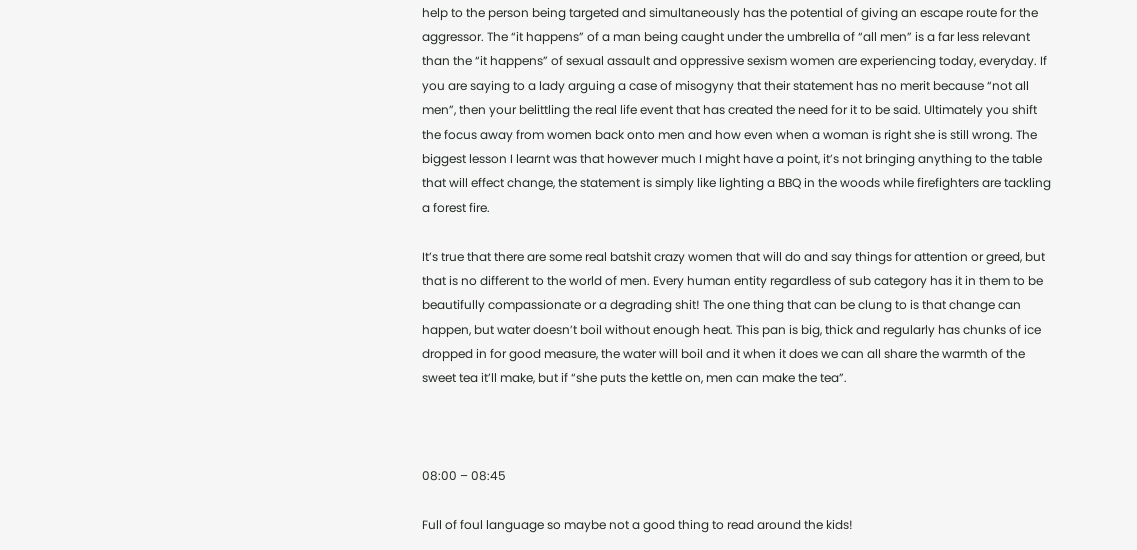help to the person being targeted and simultaneously has the potential of giving an escape route for the aggressor. The “it happens” of a man being caught under the umbrella of “all men” is a far less relevant than the “it happens” of sexual assault and oppressive sexism women are experiencing today, everyday. If you are saying to a lady arguing a case of misogyny that their statement has no merit because “not all men”, then your belittling the real life event that has created the need for it to be said. Ultimately you shift the focus away from women back onto men and how even when a woman is right she is still wrong. The biggest lesson I learnt was that however much I might have a point, it’s not bringing anything to the table that will effect change, the statement is simply like lighting a BBQ in the woods while firefighters are tackling a forest fire.

It’s true that there are some real batshit crazy women that will do and say things for attention or greed, but that is no different to the world of men. Every human entity regardless of sub category has it in them to be beautifully compassionate or a degrading shit! The one thing that can be clung to is that change can happen, but water doesn’t boil without enough heat. This pan is big, thick and regularly has chunks of ice dropped in for good measure, the water will boil and it when it does we can all share the warmth of the sweet tea it’ll make, but if “she puts the kettle on, men can make the tea”.



08:00 – 08:45

Full of foul language so maybe not a good thing to read around the kids!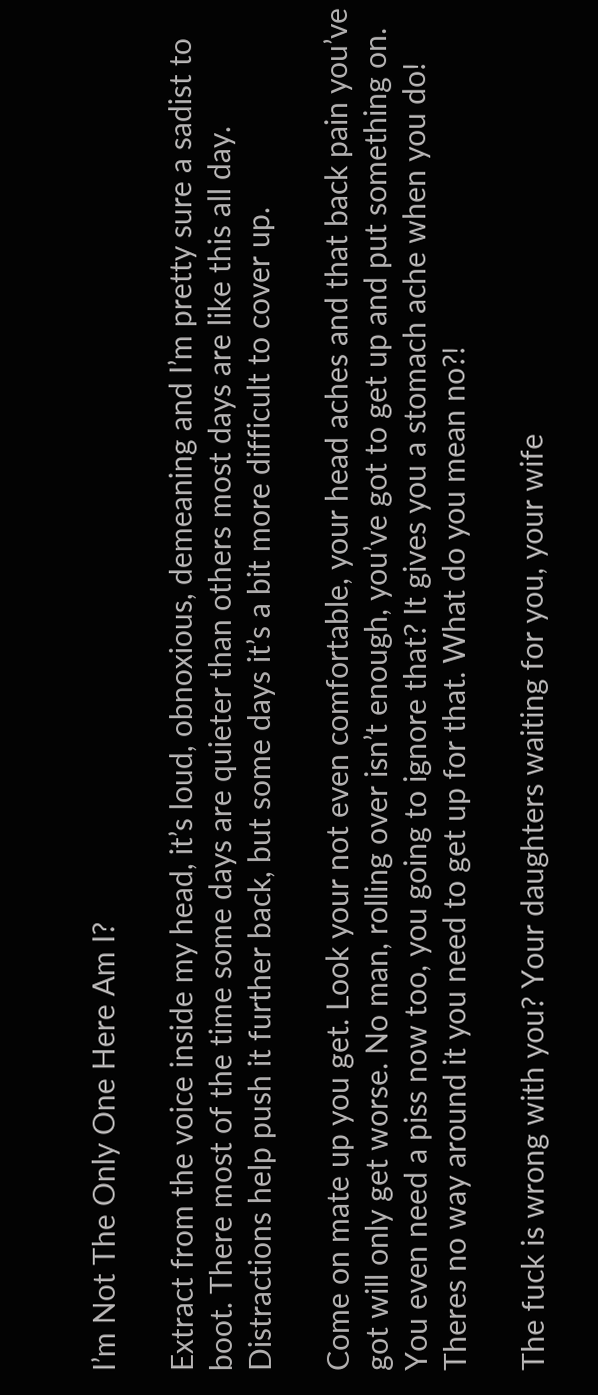I’m Not The Only One Here Am I?

Extract from the voice inside my head, it’s loud, obnoxious, demeaning and I’m pretty sure a sadist to boot. There most of the time some days are quieter than others most days are like this all day. Distractions help push it further back, but some days it’s a bit more difficult to cover up.

Come on mate up you get. Look your not even comfortable, your head aches and that back pain you’ve got will only get worse. No man, rolling over isn’t enough, you’ve got to get up and put something on. You even need a piss now too, you going to ignore that? It gives you a stomach ache when you do! Theres no way around it you need to get up for that. What do you mean no?!

The fuck is wrong with you? Your daughters waiting for you, your wife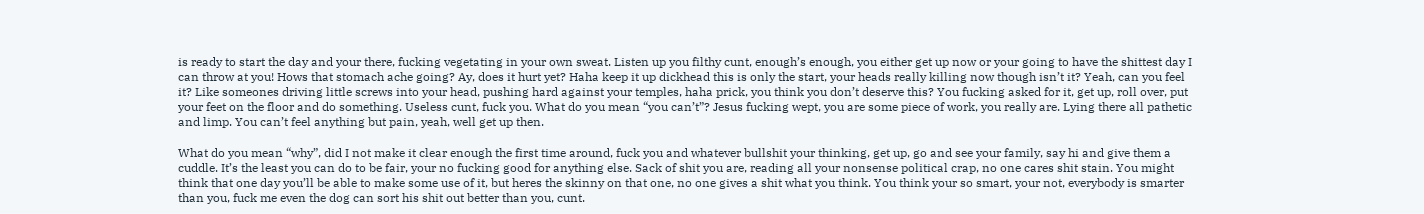is ready to start the day and your there, fucking vegetating in your own sweat. Listen up you filthy cunt, enough’s enough, you either get up now or your going to have the shittest day I can throw at you! Hows that stomach ache going? Ay, does it hurt yet? Haha keep it up dickhead this is only the start, your heads really killing now though isn’t it? Yeah, can you feel it? Like someones driving little screws into your head, pushing hard against your temples, haha prick, you think you don’t deserve this? You fucking asked for it, get up, roll over, put your feet on the floor and do something. Useless cunt, fuck you. What do you mean “you can’t”? Jesus fucking wept, you are some piece of work, you really are. Lying there all pathetic and limp. You can’t feel anything but pain, yeah, well get up then.

What do you mean “why”, did I not make it clear enough the first time around, fuck you and whatever bullshit your thinking, get up, go and see your family, say hi and give them a cuddle. It’s the least you can do to be fair, your no fucking good for anything else. Sack of shit you are, reading all your nonsense political crap, no one cares shit stain. You might think that one day you’ll be able to make some use of it, but heres the skinny on that one, no one gives a shit what you think. You think your so smart, your not, everybody is smarter than you, fuck me even the dog can sort his shit out better than you, cunt.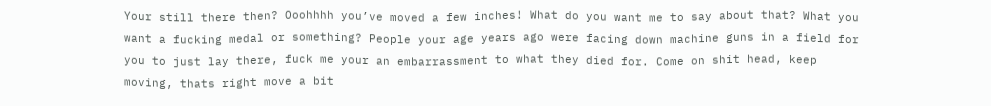Your still there then? Ooohhhh you’ve moved a few inches! What do you want me to say about that? What you want a fucking medal or something? People your age years ago were facing down machine guns in a field for you to just lay there, fuck me your an embarrassment to what they died for. Come on shit head, keep moving, thats right move a bit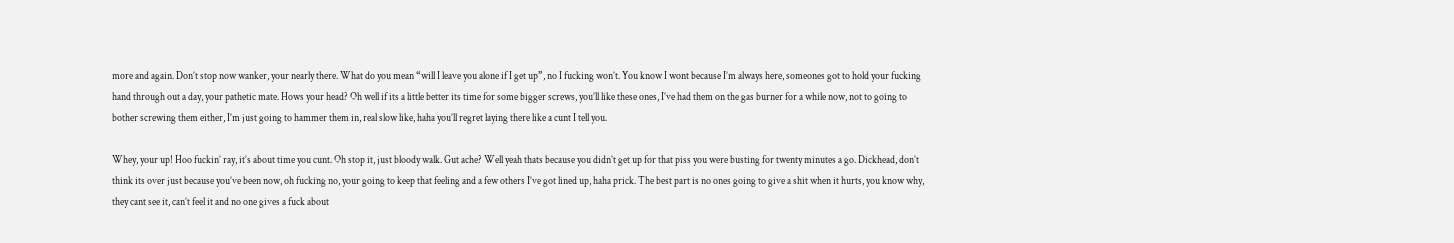more and again. Don’t stop now wanker, your nearly there. What do you mean “will I leave you alone if I get up”, no I fucking won’t. You know I wont because I’m always here, someones got to hold your fucking hand through out a day, your pathetic mate. Hows your head? Oh well if its a little better its time for some bigger screws, you’ll like these ones, I’ve had them on the gas burner for a while now, not to going to bother screwing them either, I’m just going to hammer them in, real slow like, haha you’ll regret laying there like a cunt I tell you.

Whey, your up! Hoo fuckin’ ray, it’s about time you cunt. Oh stop it, just bloody walk. Gut ache? Well yeah thats because you didn’t get up for that piss you were busting for twenty minutes a go. Dickhead, don’t think its over just because you’ve been now, oh fucking no, your going to keep that feeling and a few others I’ve got lined up, haha prick. The best part is no ones going to give a shit when it hurts, you know why, they cant see it, can’t feel it and no one gives a fuck about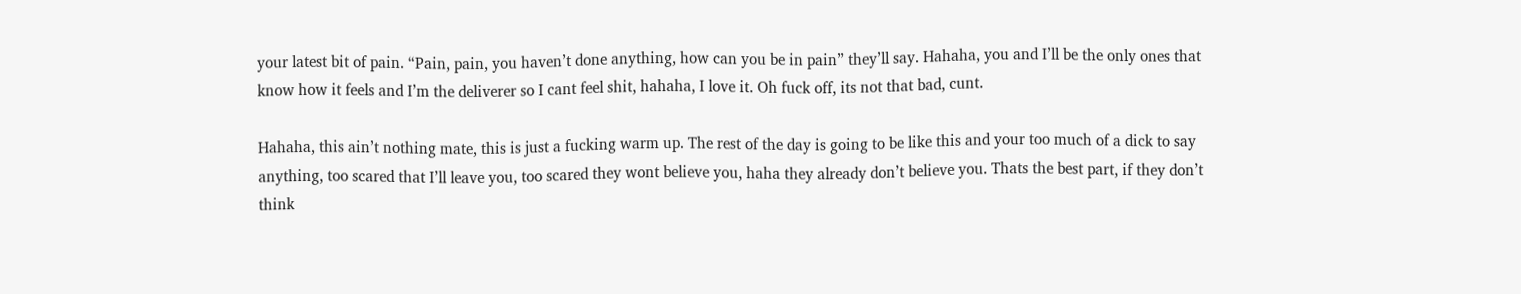your latest bit of pain. “Pain, pain, you haven’t done anything, how can you be in pain” they’ll say. Hahaha, you and I’ll be the only ones that know how it feels and I’m the deliverer so I cant feel shit, hahaha, I love it. Oh fuck off, its not that bad, cunt.

Hahaha, this ain’t nothing mate, this is just a fucking warm up. The rest of the day is going to be like this and your too much of a dick to say anything, too scared that I’ll leave you, too scared they wont believe you, haha they already don’t believe you. Thats the best part, if they don’t think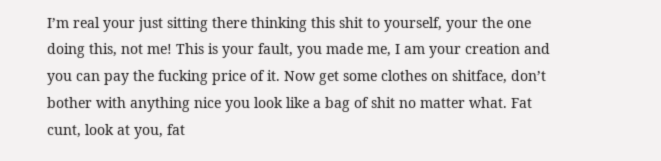I’m real your just sitting there thinking this shit to yourself, your the one doing this, not me! This is your fault, you made me, I am your creation and you can pay the fucking price of it. Now get some clothes on shitface, don’t bother with anything nice you look like a bag of shit no matter what. Fat cunt, look at you, fat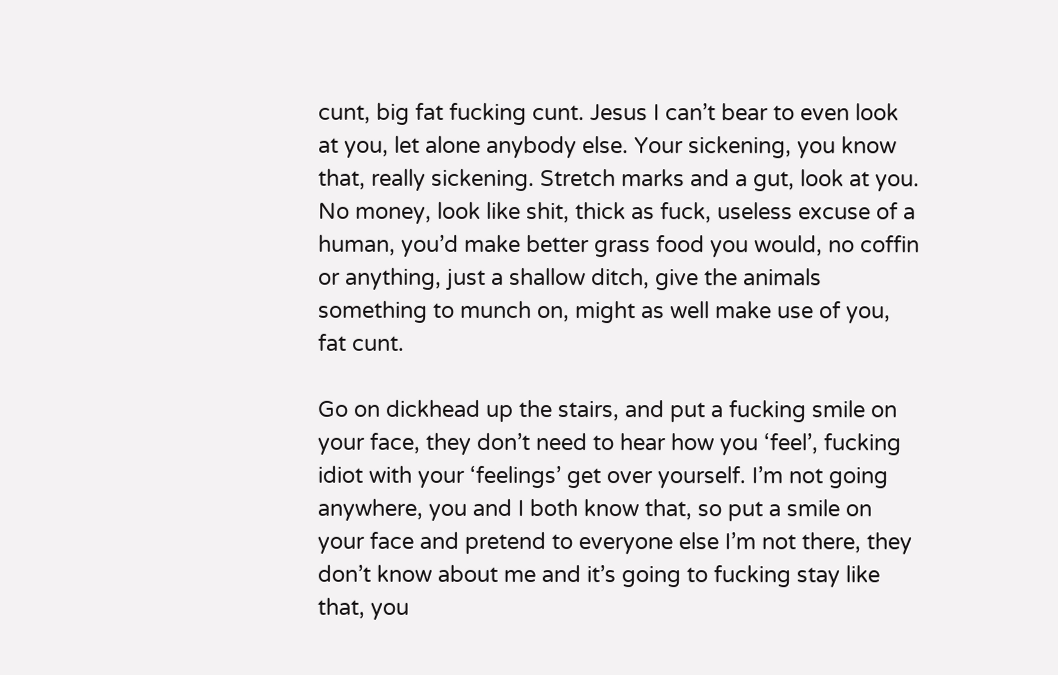cunt, big fat fucking cunt. Jesus I can’t bear to even look at you, let alone anybody else. Your sickening, you know that, really sickening. Stretch marks and a gut, look at you. No money, look like shit, thick as fuck, useless excuse of a human, you’d make better grass food you would, no coffin or anything, just a shallow ditch, give the animals something to munch on, might as well make use of you, fat cunt.

Go on dickhead up the stairs, and put a fucking smile on your face, they don’t need to hear how you ‘feel’, fucking idiot with your ‘feelings’ get over yourself. I’m not going anywhere, you and I both know that, so put a smile on your face and pretend to everyone else I’m not there, they don’t know about me and it’s going to fucking stay like that, you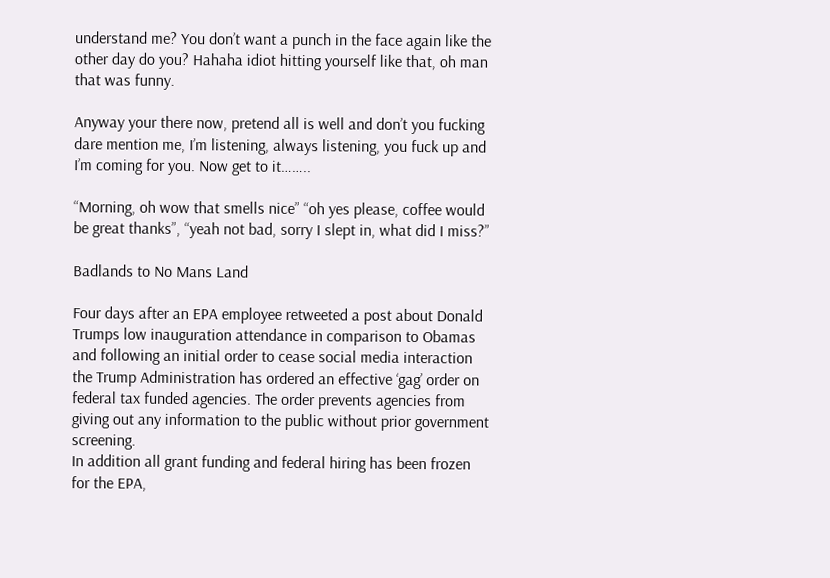understand me? You don’t want a punch in the face again like the other day do you? Hahaha idiot hitting yourself like that, oh man that was funny.

Anyway your there now, pretend all is well and don’t you fucking dare mention me, I’m listening, always listening, you fuck up and I’m coming for you. Now get to it……..

“Morning, oh wow that smells nice” “oh yes please, coffee would be great thanks”, “yeah not bad, sorry I slept in, what did I miss?”

Badlands to No Mans Land

Four days after an EPA employee retweeted a post about Donald Trumps low inauguration attendance in comparison to Obamas and following an initial order to cease social media interaction the Trump Administration has ordered an effective ‘gag’ order on federal tax funded agencies. The order prevents agencies from giving out any information to the public without prior government screening.
In addition all grant funding and federal hiring has been frozen for the EPA,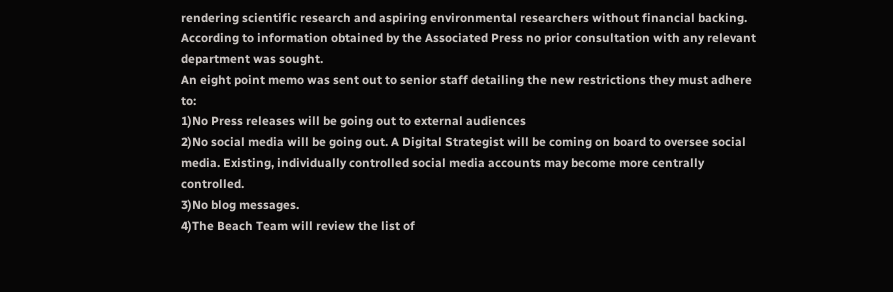rendering scientific research and aspiring environmental researchers without financial backing. According to information obtained by the Associated Press no prior consultation with any relevant department was sought.
An eight point memo was sent out to senior staff detailing the new restrictions they must adhere to:
1)No Press releases will be going out to external audiences
2)No social media will be going out. A Digital Strategist will be coming on board to oversee social media. Existing, individually controlled social media accounts may become more centrally controlled.
3)No blog messages.
4)The Beach Team will review the list of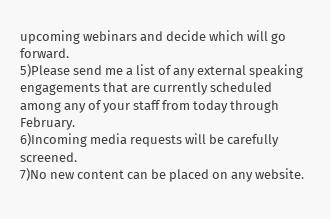upcoming webinars and decide which will go forward.
5)Please send me a list of any external speaking engagements that are currently scheduled among any of your staff from today through February.
6)Incoming media requests will be carefully screened.
7)No new content can be placed on any website.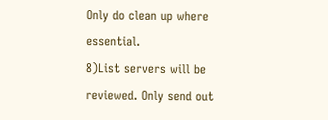Only do clean up where essential.
8)List servers will be reviewed. Only send out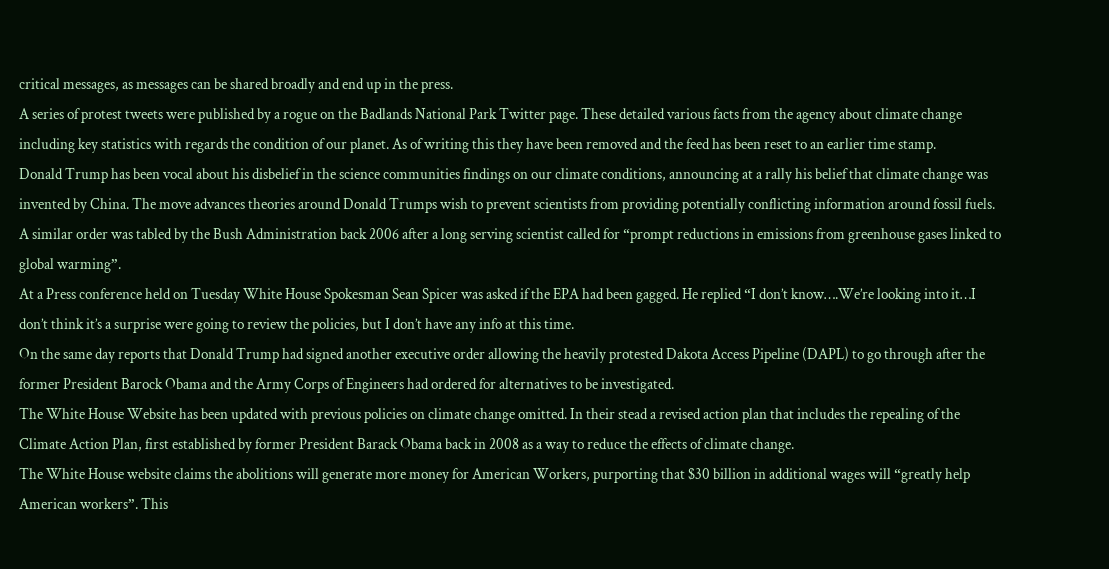critical messages, as messages can be shared broadly and end up in the press.
A series of protest tweets were published by a rogue on the Badlands National Park Twitter page. These detailed various facts from the agency about climate change including key statistics with regards the condition of our planet. As of writing this they have been removed and the feed has been reset to an earlier time stamp.
Donald Trump has been vocal about his disbelief in the science communities findings on our climate conditions, announcing at a rally his belief that climate change was invented by China. The move advances theories around Donald Trumps wish to prevent scientists from providing potentially conflicting information around fossil fuels. A similar order was tabled by the Bush Administration back 2006 after a long serving scientist called for “prompt reductions in emissions from greenhouse gases linked to global warming”.
At a Press conference held on Tuesday White House Spokesman Sean Spicer was asked if the EPA had been gagged. He replied “I don’t know….We’re looking into it…I don’t think it’s a surprise were going to review the policies, but I don’t have any info at this time.
On the same day reports that Donald Trump had signed another executive order allowing the heavily protested Dakota Access Pipeline (DAPL) to go through after the former President Barock Obama and the Army Corps of Engineers had ordered for alternatives to be investigated.
The White House Website has been updated with previous policies on climate change omitted. In their stead a revised action plan that includes the repealing of the Climate Action Plan, first established by former President Barack Obama back in 2008 as a way to reduce the effects of climate change.
The White House website claims the abolitions will generate more money for American Workers, purporting that $30 billion in additional wages will “greatly help American workers”. This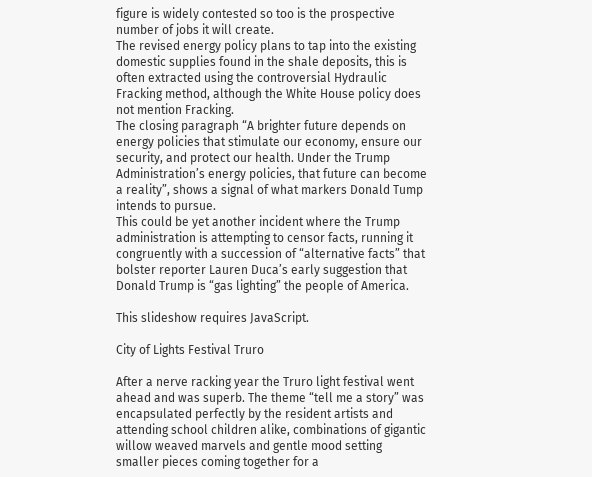figure is widely contested so too is the prospective number of jobs it will create.
The revised energy policy plans to tap into the existing domestic supplies found in the shale deposits, this is often extracted using the controversial Hydraulic Fracking method, although the White House policy does not mention Fracking.
The closing paragraph “A brighter future depends on energy policies that stimulate our economy, ensure our security, and protect our health. Under the Trump Administration’s energy policies, that future can become a reality”, shows a signal of what markers Donald Tump intends to pursue.
This could be yet another incident where the Trump administration is attempting to censor facts, running it congruently with a succession of “alternative facts” that bolster reporter Lauren Duca’s early suggestion that Donald Trump is “gas lighting” the people of America.

This slideshow requires JavaScript.

City of Lights Festival Truro

After a nerve racking year the Truro light festival went ahead and was superb. The theme “tell me a story” was encapsulated perfectly by the resident artists and attending school children alike, combinations of gigantic willow weaved marvels and gentle mood setting smaller pieces coming together for a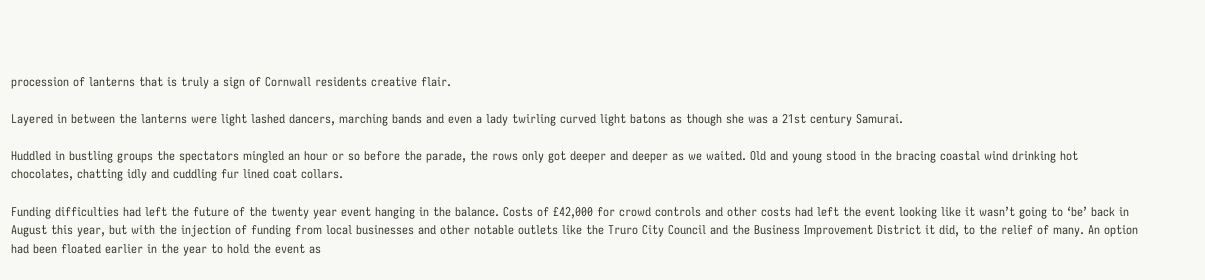procession of lanterns that is truly a sign of Cornwall residents creative flair.

Layered in between the lanterns were light lashed dancers, marching bands and even a lady twirling curved light batons as though she was a 21st century Samurai.

Huddled in bustling groups the spectators mingled an hour or so before the parade, the rows only got deeper and deeper as we waited. Old and young stood in the bracing coastal wind drinking hot chocolates, chatting idly and cuddling fur lined coat collars.

Funding difficulties had left the future of the twenty year event hanging in the balance. Costs of £42,000 for crowd controls and other costs had left the event looking like it wasn’t going to ‘be’ back in August this year, but with the injection of funding from local businesses and other notable outlets like the Truro City Council and the Business Improvement District it did, to the relief of many. An option had been floated earlier in the year to hold the event as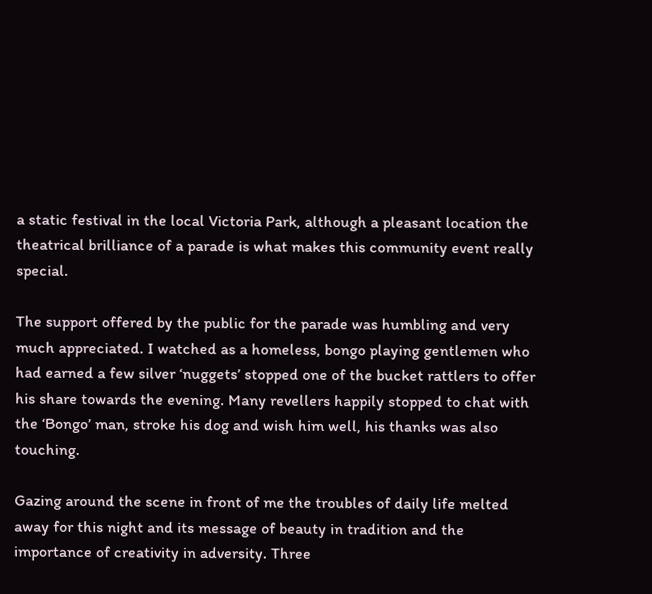a static festival in the local Victoria Park, although a pleasant location the theatrical brilliance of a parade is what makes this community event really special.

The support offered by the public for the parade was humbling and very much appreciated. I watched as a homeless, bongo playing gentlemen who had earned a few silver ‘nuggets’ stopped one of the bucket rattlers to offer his share towards the evening. Many revellers happily stopped to chat with the ‘Bongo’ man, stroke his dog and wish him well, his thanks was also touching.

Gazing around the scene in front of me the troubles of daily life melted away for this night and its message of beauty in tradition and the importance of creativity in adversity. Three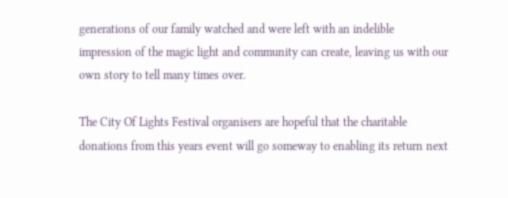generations of our family watched and were left with an indelible impression of the magic light and community can create, leaving us with our own story to tell many times over.

The City Of Lights Festival organisers are hopeful that the charitable donations from this years event will go someway to enabling its return next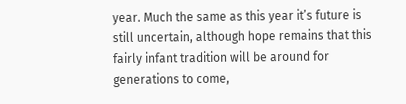year. Much the same as this year it’s future is still uncertain, although hope remains that this fairly infant tradition will be around for generations to come,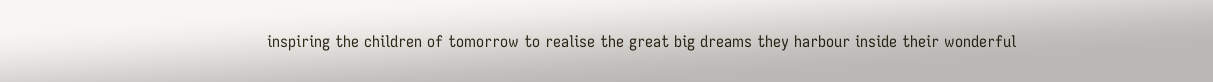inspiring the children of tomorrow to realise the great big dreams they harbour inside their wonderful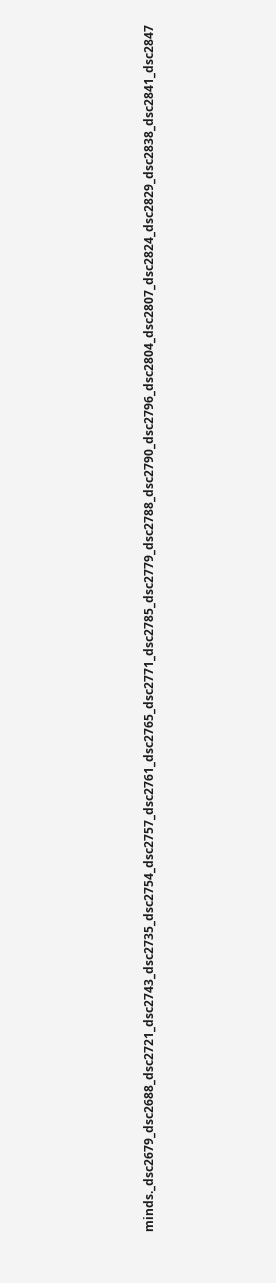minds._dsc2679_dsc2688_dsc2721_dsc2743_dsc2735_dsc2754_dsc2757_dsc2761_dsc2765_dsc2771_dsc2785_dsc2779_dsc2788_dsc2790_dsc2796_dsc2804_dsc2807_dsc2824_dsc2829_dsc2838_dsc2841_dsc2847